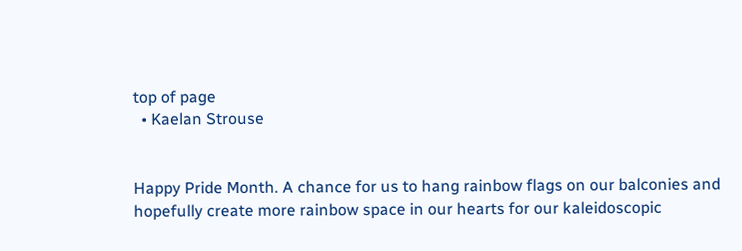top of page
  • Kaelan Strouse


Happy Pride Month. A chance for us to hang rainbow flags on our balconies and hopefully create more rainbow space in our hearts for our kaleidoscopic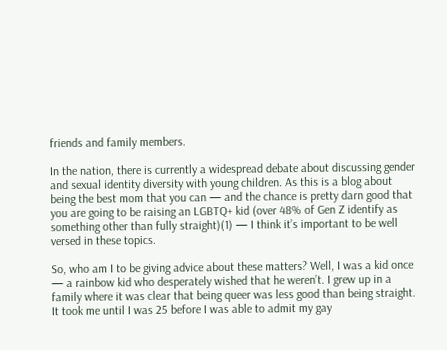friends and family members.

In the nation, there is currently a widespread debate about discussing gender and sexual identity diversity with young children. As this is a blog about being the best mom that you can — and the chance is pretty darn good that you are going to be raising an LGBTQ+ kid (over 48% of Gen Z identify as something other than fully straight)(1) — I think it’s important to be well versed in these topics.

So, who am I to be giving advice about these matters? Well, I was a kid once — a rainbow kid who desperately wished that he weren’t. I grew up in a family where it was clear that being queer was less good than being straight. It took me until I was 25 before I was able to admit my gay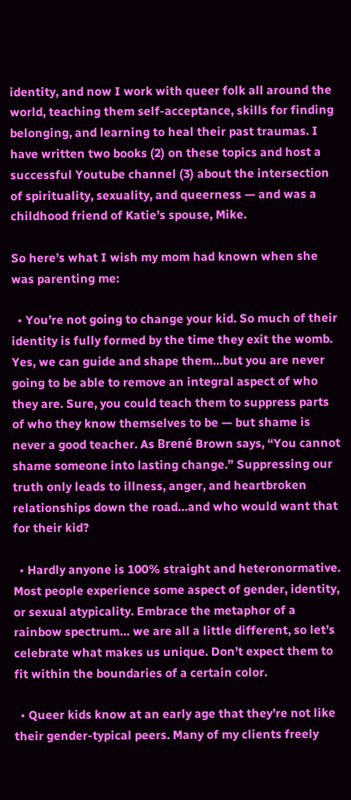identity, and now I work with queer folk all around the world, teaching them self-acceptance, skills for finding belonging, and learning to heal their past traumas. I have written two books (2) on these topics and host a successful Youtube channel (3) about the intersection of spirituality, sexuality, and queerness — and was a childhood friend of Katie’s spouse, Mike.

So here’s what I wish my mom had known when she was parenting me:

  • You’re not going to change your kid. So much of their identity is fully formed by the time they exit the womb. Yes, we can guide and shape them…but you are never going to be able to remove an integral aspect of who they are. Sure, you could teach them to suppress parts of who they know themselves to be — but shame is never a good teacher. As Brené Brown says, “You cannot shame someone into lasting change.” Suppressing our truth only leads to illness, anger, and heartbroken relationships down the road…and who would want that for their kid?

  • Hardly anyone is 100% straight and heteronormative. Most people experience some aspect of gender, identity, or sexual atypicality. Embrace the metaphor of a rainbow spectrum… we are all a little different, so let’s celebrate what makes us unique. Don’t expect them to fit within the boundaries of a certain color.

  • Queer kids know at an early age that they’re not like their gender-typical peers. Many of my clients freely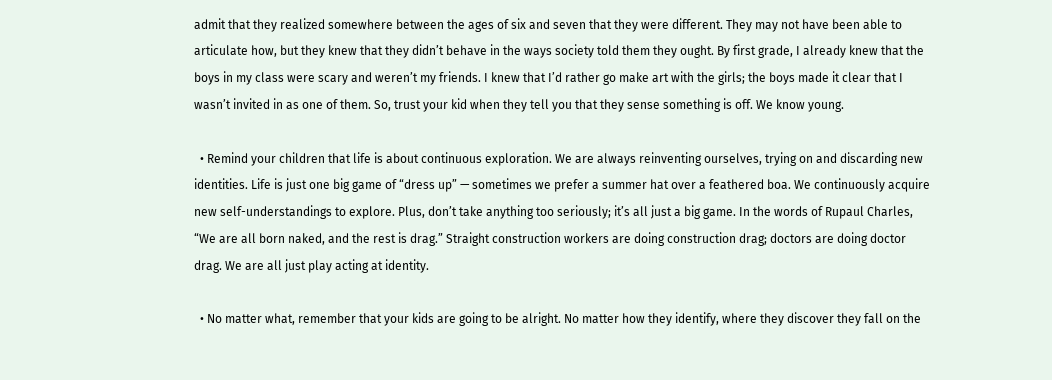admit that they realized somewhere between the ages of six and seven that they were different. They may not have been able to articulate how, but they knew that they didn’t behave in the ways society told them they ought. By first grade, I already knew that the boys in my class were scary and weren’t my friends. I knew that I’d rather go make art with the girls; the boys made it clear that I wasn’t invited in as one of them. So, trust your kid when they tell you that they sense something is off. We know young.

  • Remind your children that life is about continuous exploration. We are always reinventing ourselves, trying on and discarding new identities. Life is just one big game of “dress up” — sometimes we prefer a summer hat over a feathered boa. We continuously acquire new self-understandings to explore. Plus, don’t take anything too seriously; it’s all just a big game. In the words of Rupaul Charles, “We are all born naked, and the rest is drag.” Straight construction workers are doing construction drag; doctors are doing doctor drag. We are all just play acting at identity.

  • No matter what, remember that your kids are going to be alright. No matter how they identify, where they discover they fall on the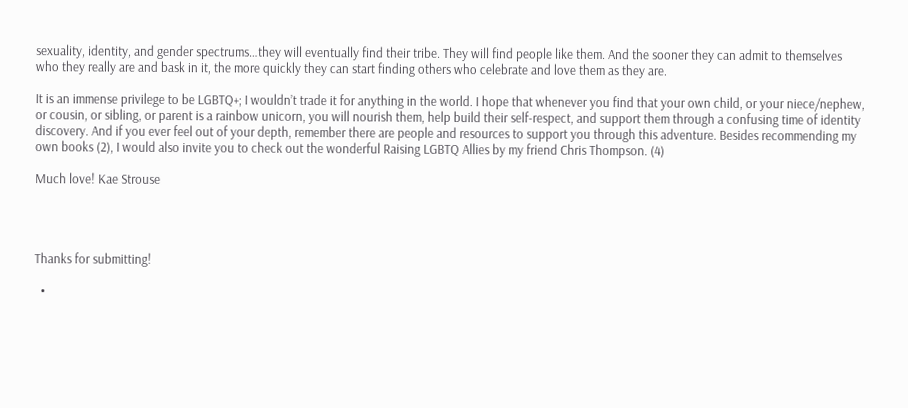sexuality, identity, and gender spectrums…they will eventually find their tribe. They will find people like them. And the sooner they can admit to themselves who they really are and bask in it, the more quickly they can start finding others who celebrate and love them as they are.

It is an immense privilege to be LGBTQ+; I wouldn’t trade it for anything in the world. I hope that whenever you find that your own child, or your niece/nephew, or cousin, or sibling, or parent is a rainbow unicorn, you will nourish them, help build their self-respect, and support them through a confusing time of identity discovery. And if you ever feel out of your depth, remember there are people and resources to support you through this adventure. Besides recommending my own books (2), I would also invite you to check out the wonderful Raising LGBTQ Allies by my friend Chris Thompson. (4)

Much love! Kae Strouse




Thanks for submitting!

  •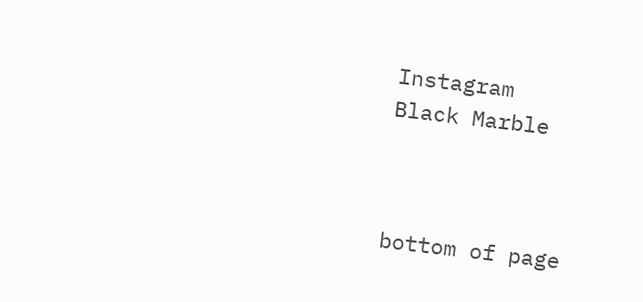Instagram
Black Marble



bottom of page